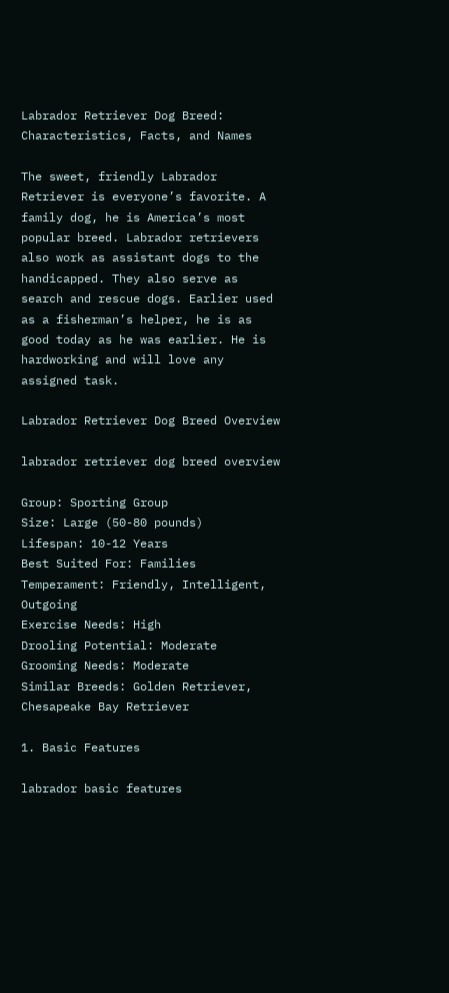Labrador Retriever Dog Breed: Characteristics, Facts, and Names

The sweet, friendly Labrador Retriever is everyone’s favorite. A family dog, he is America’s most popular breed. Labrador retrievers also work as assistant dogs to the handicapped. They also serve as search and rescue dogs. Earlier used as a fisherman’s helper, he is as good today as he was earlier. He is hardworking and will love any assigned task.

Labrador Retriever Dog Breed Overview

labrador retriever dog breed overview

Group: Sporting Group
Size: Large (50-80 pounds)
Lifespan: 10-12 Years
Best Suited For: Families
Temperament: Friendly, Intelligent, Outgoing
Exercise Needs: High
Drooling Potential: Moderate
Grooming Needs: Moderate
Similar Breeds: Golden Retriever, Chesapeake Bay Retriever

1. Basic Features

labrador basic features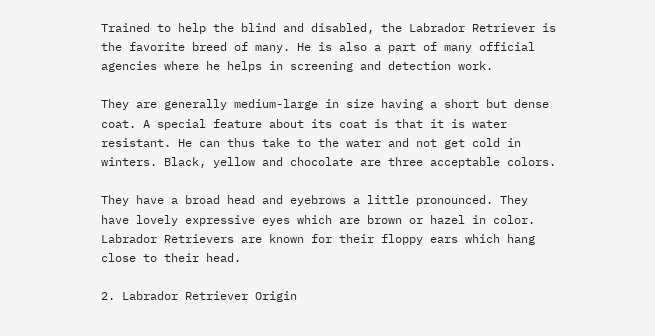Trained to help the blind and disabled, the Labrador Retriever is the favorite breed of many. He is also a part of many official agencies where he helps in screening and detection work.

They are generally medium-large in size having a short but dense coat. A special feature about its coat is that it is water resistant. He can thus take to the water and not get cold in winters. Black, yellow and chocolate are three acceptable colors.

They have a broad head and eyebrows a little pronounced. They have lovely expressive eyes which are brown or hazel in color. Labrador Retrievers are known for their floppy ears which hang close to their head.

2. Labrador Retriever Origin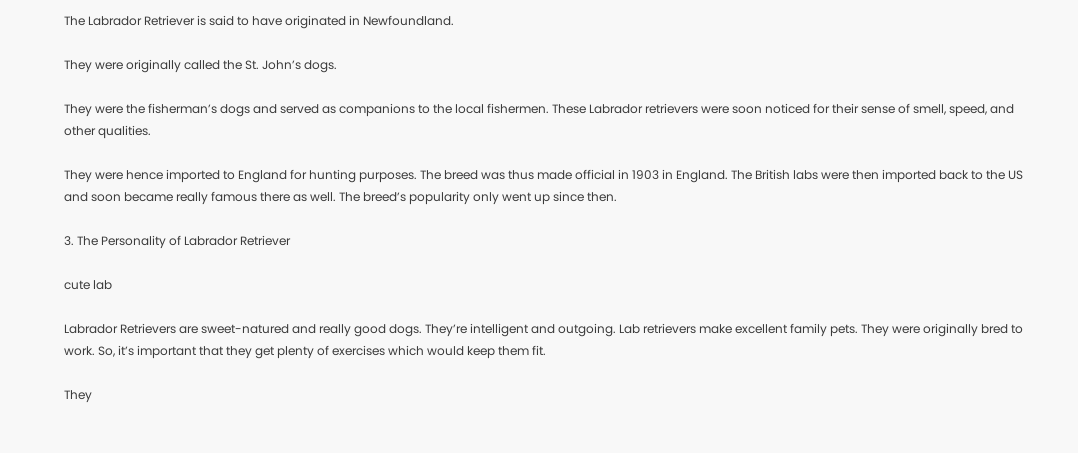The Labrador Retriever is said to have originated in Newfoundland.

They were originally called the St. John’s dogs.

They were the fisherman’s dogs and served as companions to the local fishermen. These Labrador retrievers were soon noticed for their sense of smell, speed, and other qualities.

They were hence imported to England for hunting purposes. The breed was thus made official in 1903 in England. The British labs were then imported back to the US and soon became really famous there as well. The breed’s popularity only went up since then.

3. The Personality of Labrador Retriever

cute lab

Labrador Retrievers are sweet-natured and really good dogs. They’re intelligent and outgoing. Lab retrievers make excellent family pets. They were originally bred to work. So, it’s important that they get plenty of exercises which would keep them fit.

They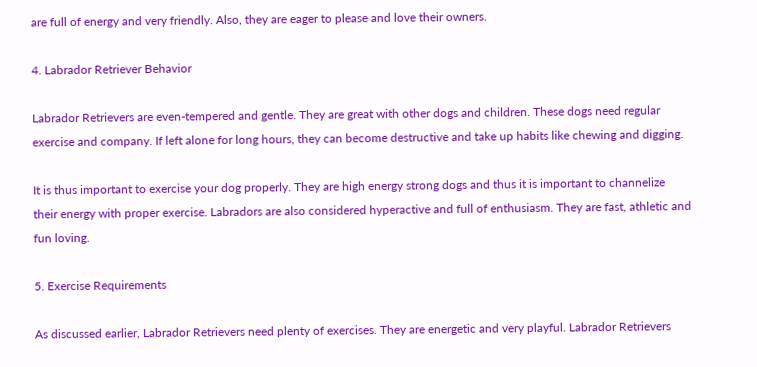are full of energy and very friendly. Also, they are eager to please and love their owners.

4. Labrador Retriever Behavior

Labrador Retrievers are even-tempered and gentle. They are great with other dogs and children. These dogs need regular exercise and company. If left alone for long hours, they can become destructive and take up habits like chewing and digging.

It is thus important to exercise your dog properly. They are high energy strong dogs and thus it is important to channelize their energy with proper exercise. Labradors are also considered hyperactive and full of enthusiasm. They are fast, athletic and fun loving.

5. Exercise Requirements

As discussed earlier, Labrador Retrievers need plenty of exercises. They are energetic and very playful. Labrador Retrievers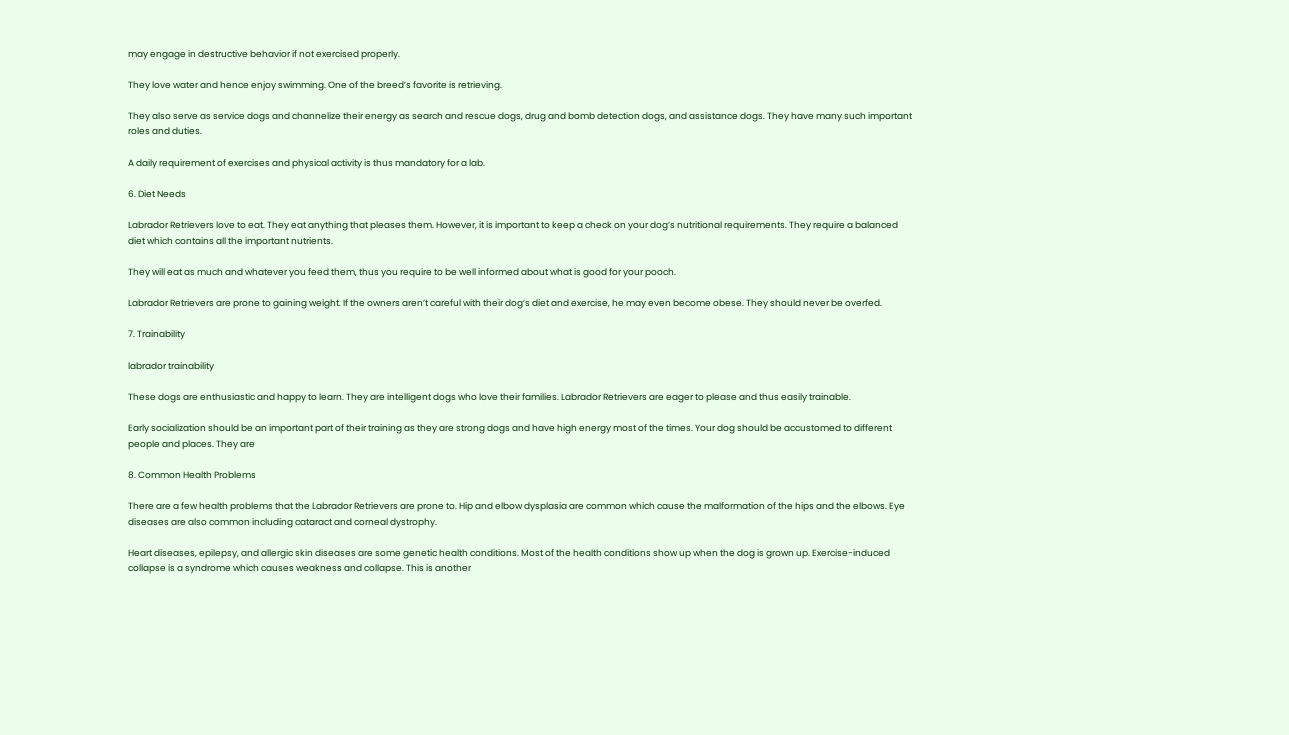may engage in destructive behavior if not exercised properly.

They love water and hence enjoy swimming. One of the breed’s favorite is retrieving.

They also serve as service dogs and channelize their energy as search and rescue dogs, drug and bomb detection dogs, and assistance dogs. They have many such important roles and duties.

A daily requirement of exercises and physical activity is thus mandatory for a lab.

6. Diet Needs

Labrador Retrievers love to eat. They eat anything that pleases them. However, it is important to keep a check on your dog’s nutritional requirements. They require a balanced diet which contains all the important nutrients.

They will eat as much and whatever you feed them, thus you require to be well informed about what is good for your pooch.

Labrador Retrievers are prone to gaining weight. If the owners aren’t careful with their dog’s diet and exercise, he may even become obese. They should never be overfed.

7. Trainability

labrador trainability

These dogs are enthusiastic and happy to learn. They are intelligent dogs who love their families. Labrador Retrievers are eager to please and thus easily trainable.

Early socialization should be an important part of their training as they are strong dogs and have high energy most of the times. Your dog should be accustomed to different people and places. They are

8. Common Health Problems

There are a few health problems that the Labrador Retrievers are prone to. Hip and elbow dysplasia are common which cause the malformation of the hips and the elbows. Eye diseases are also common including cataract and corneal dystrophy.

Heart diseases, epilepsy, and allergic skin diseases are some genetic health conditions. Most of the health conditions show up when the dog is grown up. Exercise-induced collapse is a syndrome which causes weakness and collapse. This is another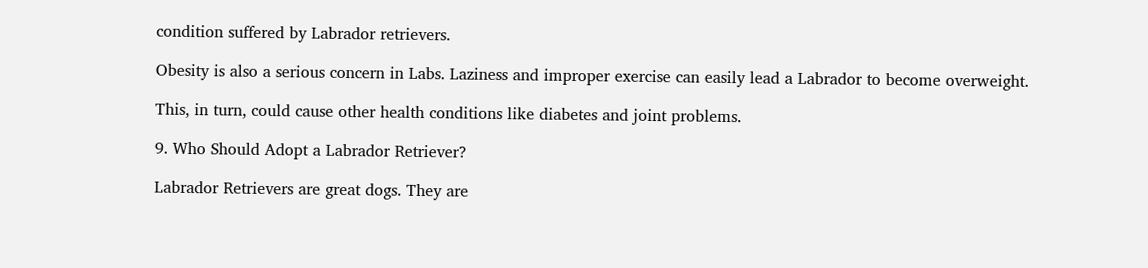condition suffered by Labrador retrievers.

Obesity is also a serious concern in Labs. Laziness and improper exercise can easily lead a Labrador to become overweight.

This, in turn, could cause other health conditions like diabetes and joint problems.

9. Who Should Adopt a Labrador Retriever?

Labrador Retrievers are great dogs. They are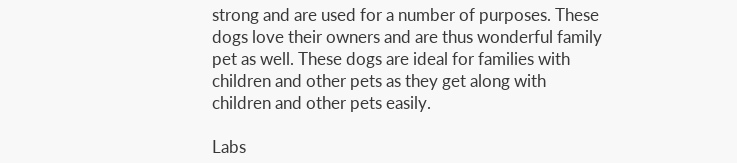strong and are used for a number of purposes. These dogs love their owners and are thus wonderful family pet as well. These dogs are ideal for families with children and other pets as they get along with children and other pets easily.

Labs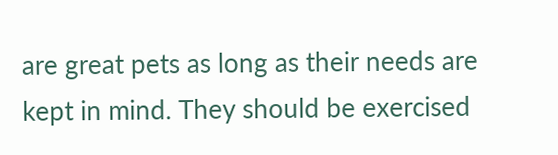are great pets as long as their needs are kept in mind. They should be exercised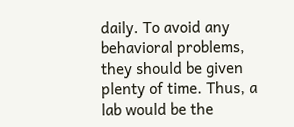daily. To avoid any behavioral problems, they should be given plenty of time. Thus, a lab would be the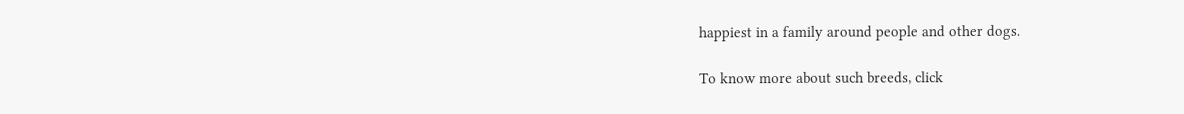happiest in a family around people and other dogs.

To know more about such breeds, click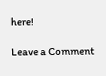here!

Leave a Comment